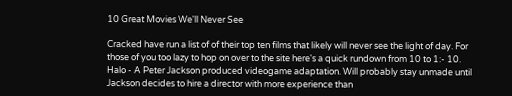10 Great Movies We'll Never See

Cracked have run a list of of their top ten films that likely will never see the light of day. For those of you too lazy to hop on over to the site here's a quick rundown from 10 to 1:- 10. Halo - A Peter Jackson produced videogame adaptation. Will probably stay unmade until Jackson decides to hire a director with more experience than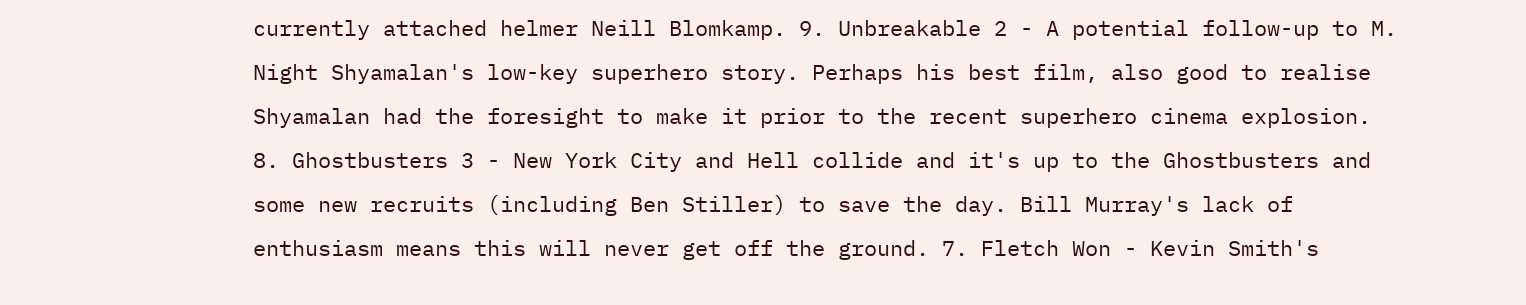currently attached helmer Neill Blomkamp. 9. Unbreakable 2 - A potential follow-up to M. Night Shyamalan's low-key superhero story. Perhaps his best film, also good to realise Shyamalan had the foresight to make it prior to the recent superhero cinema explosion. 8. Ghostbusters 3 - New York City and Hell collide and it's up to the Ghostbusters and some new recruits (including Ben Stiller) to save the day. Bill Murray's lack of enthusiasm means this will never get off the ground. 7. Fletch Won - Kevin Smith's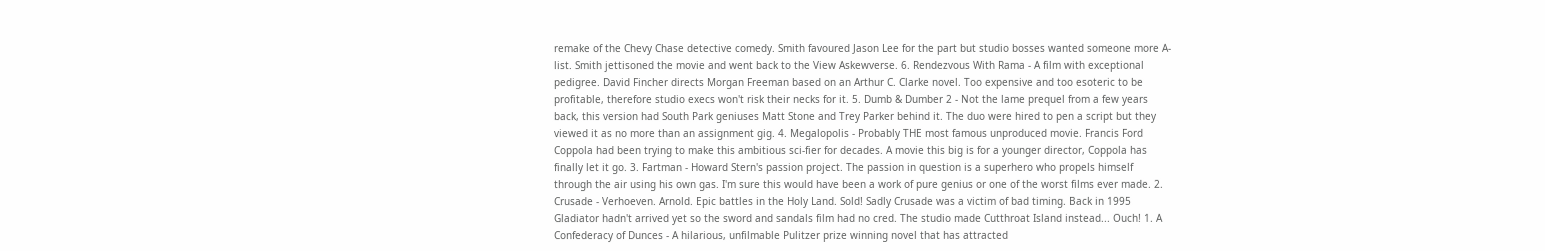remake of the Chevy Chase detective comedy. Smith favoured Jason Lee for the part but studio bosses wanted someone more A-list. Smith jettisoned the movie and went back to the View Askewverse. 6. Rendezvous With Rama - A film with exceptional pedigree. David Fincher directs Morgan Freeman based on an Arthur C. Clarke novel. Too expensive and too esoteric to be profitable, therefore studio execs won't risk their necks for it. 5. Dumb & Dumber 2 - Not the lame prequel from a few years back, this version had South Park geniuses Matt Stone and Trey Parker behind it. The duo were hired to pen a script but they viewed it as no more than an assignment gig. 4. Megalopolis - Probably THE most famous unproduced movie. Francis Ford Coppola had been trying to make this ambitious sci-fier for decades. A movie this big is for a younger director, Coppola has finally let it go. 3. Fartman - Howard Stern's passion project. The passion in question is a superhero who propels himself through the air using his own gas. I'm sure this would have been a work of pure genius or one of the worst films ever made. 2. Crusade - Verhoeven. Arnold. Epic battles in the Holy Land. Sold! Sadly Crusade was a victim of bad timing. Back in 1995 Gladiator hadn't arrived yet so the sword and sandals film had no cred. The studio made Cutthroat Island instead... Ouch! 1. A Confederacy of Dunces - A hilarious, unfilmable Pulitzer prize winning novel that has attracted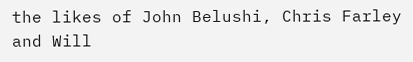the likes of John Belushi, Chris Farley and Will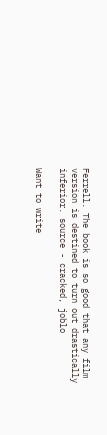Ferrell. The book is so good that any film version is destined to turn out drastically inferior. source - cracked, joblo

Want to write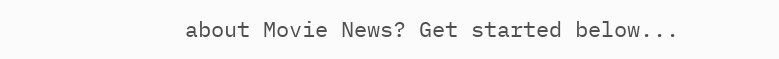about Movie News? Get started below...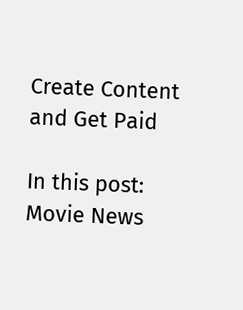Create Content and Get Paid

In this post:
Movie News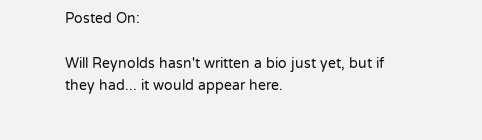Posted On:

Will Reynolds hasn't written a bio just yet, but if they had... it would appear here.